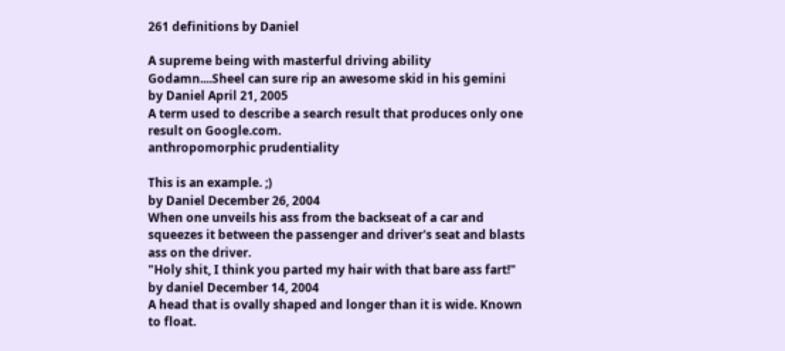261 definitions by Daniel

A supreme being with masterful driving ability
Godamn....Sheel can sure rip an awesome skid in his gemini
by Daniel April 21, 2005
A term used to describe a search result that produces only one result on Google.com.
anthropomorphic prudentiality

This is an example. ;)
by Daniel December 26, 2004
When one unveils his ass from the backseat of a car and squeezes it between the passenger and driver's seat and blasts ass on the driver.
"Holy shit, I think you parted my hair with that bare ass fart!"
by daniel December 14, 2004
A head that is ovally shaped and longer than it is wide. Known to float.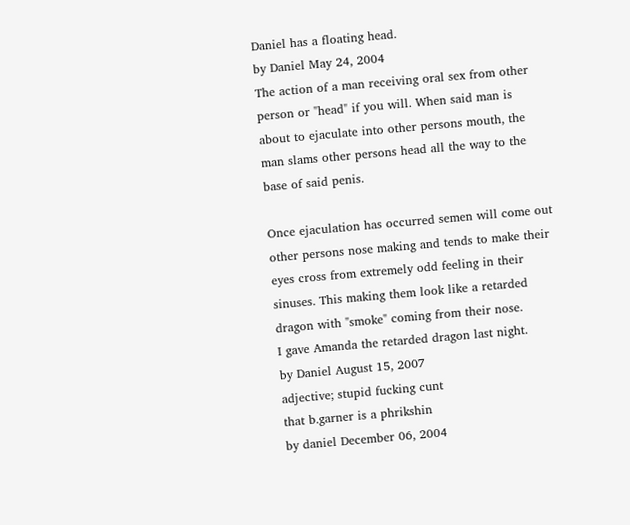Daniel has a floating head.
by Daniel May 24, 2004
The action of a man receiving oral sex from other person or "head" if you will. When said man is about to ejaculate into other persons mouth, the man slams other persons head all the way to the base of said penis.

Once ejaculation has occurred semen will come out other persons nose making and tends to make their eyes cross from extremely odd feeling in their sinuses. This making them look like a retarded dragon with "smoke" coming from their nose.
I gave Amanda the retarded dragon last night.
by Daniel August 15, 2007
adjective; stupid fucking cunt
that b.garner is a phrikshin
by daniel December 06, 2004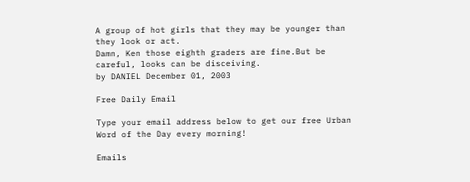A group of hot girls that they may be younger than they look or act.
Damn, Ken those eighth graders are fine.But be careful, looks can be disceiving.
by DANIEL December 01, 2003

Free Daily Email

Type your email address below to get our free Urban Word of the Day every morning!

Emails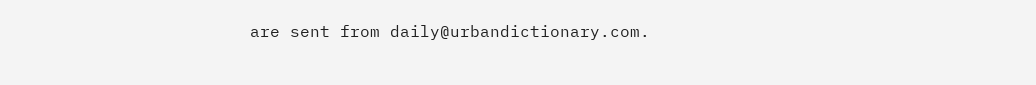are sent from daily@urbandictionary.com.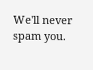We'll never spam you.